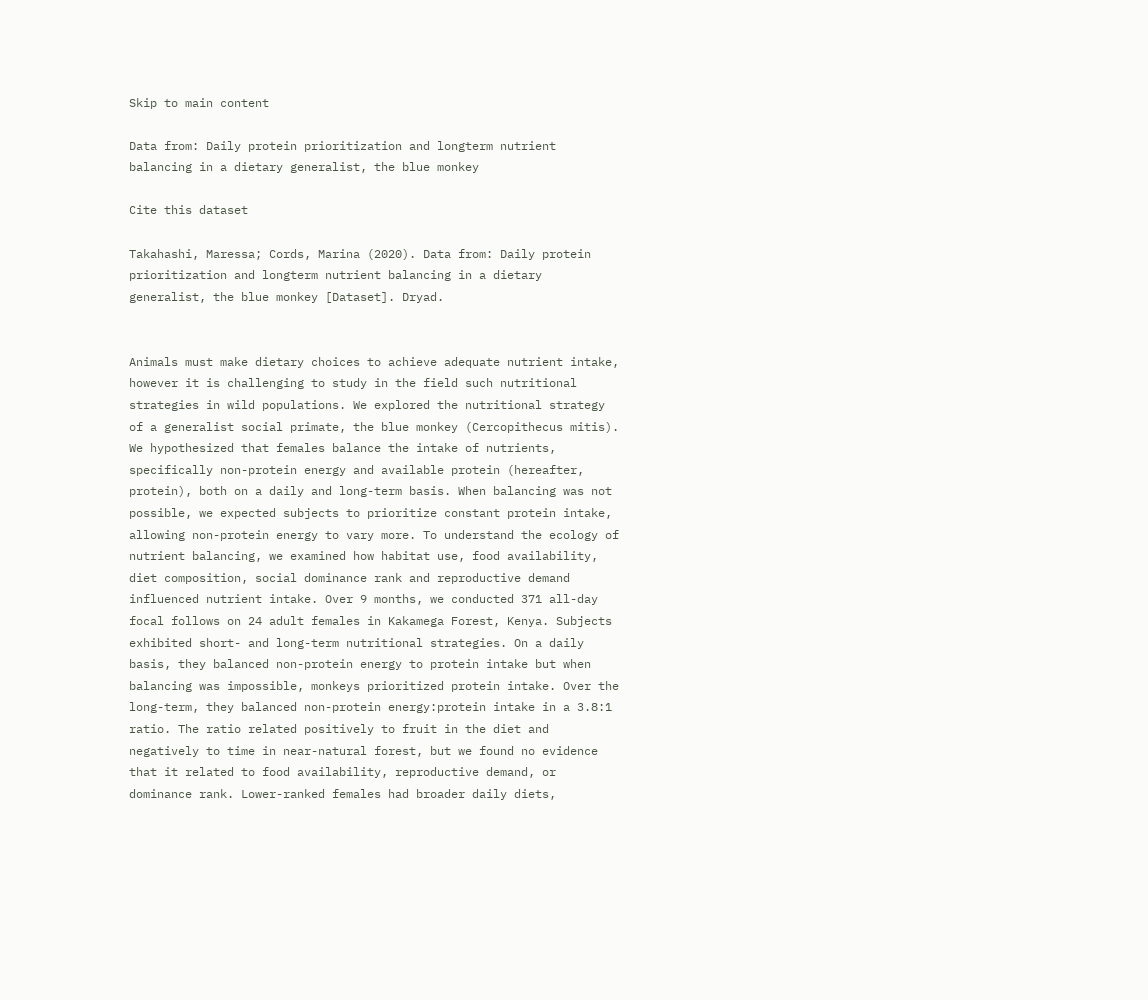Skip to main content

Data from: Daily protein prioritization and longterm nutrient balancing in a dietary generalist, the blue monkey

Cite this dataset

Takahashi, Maressa; Cords, Marina (2020). Data from: Daily protein prioritization and longterm nutrient balancing in a dietary generalist, the blue monkey [Dataset]. Dryad.


Animals must make dietary choices to achieve adequate nutrient intake, however it is challenging to study in the field such nutritional strategies in wild populations. We explored the nutritional strategy of a generalist social primate, the blue monkey (Cercopithecus mitis). We hypothesized that females balance the intake of nutrients, specifically non-protein energy and available protein (hereafter, protein), both on a daily and long-term basis. When balancing was not possible, we expected subjects to prioritize constant protein intake, allowing non-protein energy to vary more. To understand the ecology of nutrient balancing, we examined how habitat use, food availability, diet composition, social dominance rank and reproductive demand influenced nutrient intake. Over 9 months, we conducted 371 all-day focal follows on 24 adult females in Kakamega Forest, Kenya. Subjects exhibited short- and long-term nutritional strategies. On a daily basis, they balanced non-protein energy to protein intake but when balancing was impossible, monkeys prioritized protein intake. Over the long-term, they balanced non-protein energy:protein intake in a 3.8:1 ratio. The ratio related positively to fruit in the diet and negatively to time in near-natural forest, but we found no evidence that it related to food availability, reproductive demand, or dominance rank. Lower-ranked females had broader daily diets,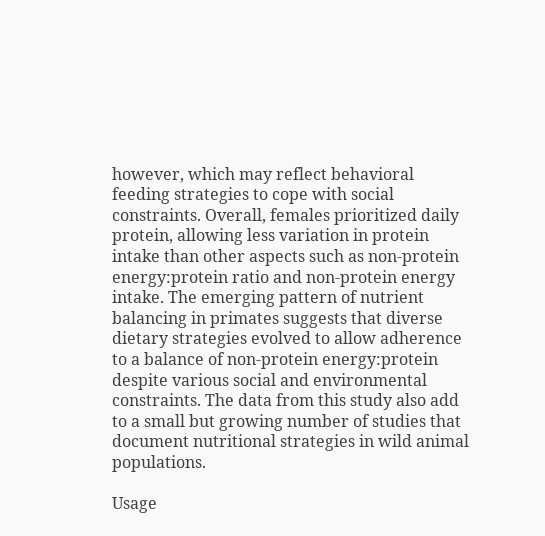however, which may reflect behavioral feeding strategies to cope with social constraints. Overall, females prioritized daily protein, allowing less variation in protein intake than other aspects such as non-protein energy:protein ratio and non-protein energy intake. The emerging pattern of nutrient balancing in primates suggests that diverse dietary strategies evolved to allow adherence to a balance of non-protein energy:protein despite various social and environmental constraints. The data from this study also add to a small but growing number of studies that document nutritional strategies in wild animal populations.

Usage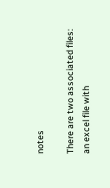notes

There are two associated files: an excel file with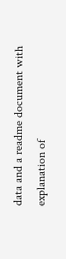data and a readme document with explanation of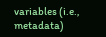variables (i.e., metadata)